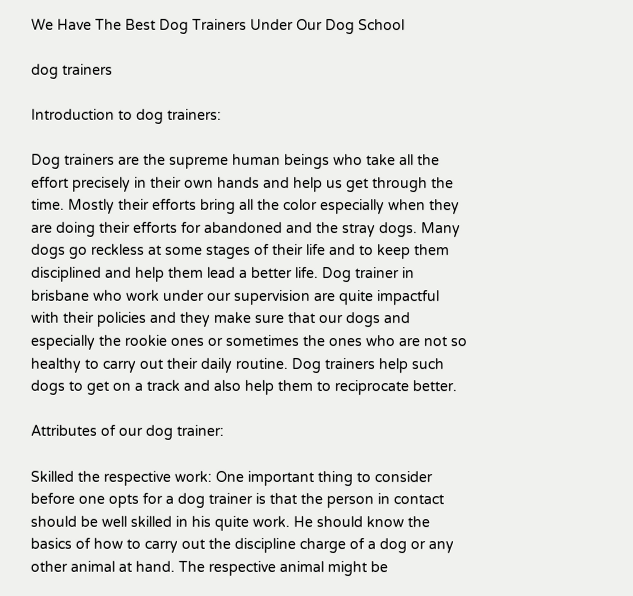We Have The Best Dog Trainers Under Our Dog School

dog trainers

Introduction to dog trainers:

Dog trainers are the supreme human beings who take all the effort precisely in their own hands and help us get through the time. Mostly their efforts bring all the color especially when they are doing their efforts for abandoned and the stray dogs. Many dogs go reckless at some stages of their life and to keep them disciplined and help them lead a better life. Dog trainer in brisbane who work under our supervision are quite impactful with their policies and they make sure that our dogs and especially the rookie ones or sometimes the ones who are not so healthy to carry out their daily routine. Dog trainers help such dogs to get on a track and also help them to reciprocate better.

Attributes of our dog trainer:

Skilled the respective work: One important thing to consider before one opts for a dog trainer is that the person in contact should be well skilled in his quite work. He should know the basics of how to carry out the discipline charge of a dog or any other animal at hand. The respective animal might be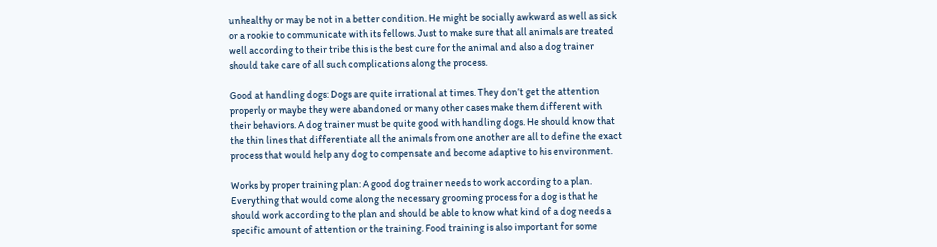unhealthy or may be not in a better condition. He might be socially awkward as well as sick or a rookie to communicate with its fellows. Just to make sure that all animals are treated well according to their tribe this is the best cure for the animal and also a dog trainer should take care of all such complications along the process.

Good at handling dogs: Dogs are quite irrational at times. They don’t get the attention properly or maybe they were abandoned or many other cases make them different with their behaviors. A dog trainer must be quite good with handling dogs. He should know that the thin lines that differentiate all the animals from one another are all to define the exact process that would help any dog to compensate and become adaptive to his environment.

Works by proper training plan: A good dog trainer needs to work according to a plan. Everything that would come along the necessary grooming process for a dog is that he should work according to the plan and should be able to know what kind of a dog needs a specific amount of attention or the training. Food training is also important for some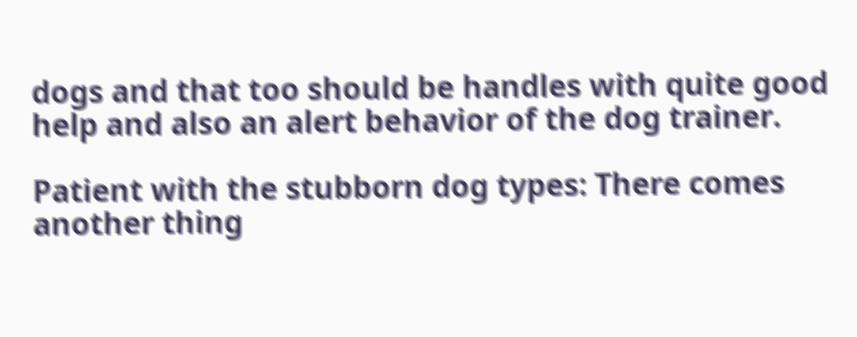dogs and that too should be handles with quite good help and also an alert behavior of the dog trainer.

Patient with the stubborn dog types: There comes another thing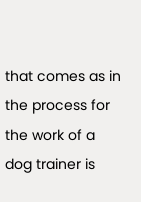that comes as in the process for the work of a dog trainer is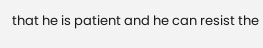that he is patient and he can resist the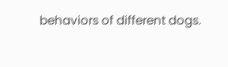behaviors of different dogs.